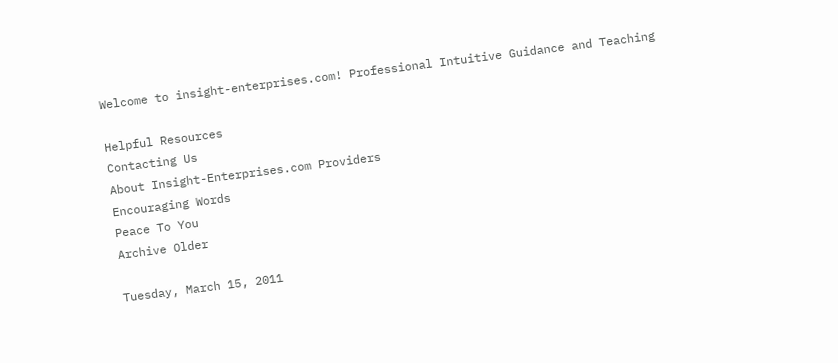Welcome to insight-enterprises.com! Professional Intuitive Guidance and Teaching

Helpful Resources
Contacting Us
About Insight-Enterprises.com Providers
Encouraging Words
Peace To You
Archive Older

Tuesday, March 15, 2011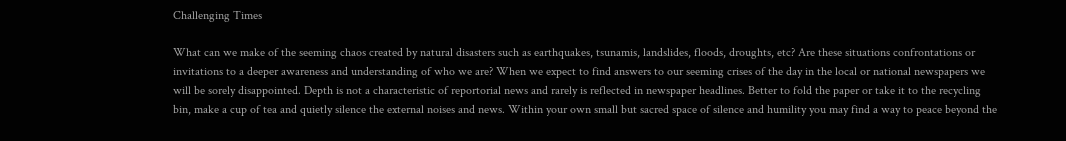Challenging Times

What can we make of the seeming chaos created by natural disasters such as earthquakes, tsunamis, landslides, floods, droughts, etc? Are these situations confrontations or invitations to a deeper awareness and understanding of who we are? When we expect to find answers to our seeming crises of the day in the local or national newspapers we will be sorely disappointed. Depth is not a characteristic of reportorial news and rarely is reflected in newspaper headlines. Better to fold the paper or take it to the recycling bin, make a cup of tea and quietly silence the external noises and news. Within your own small but sacred space of silence and humility you may find a way to peace beyond the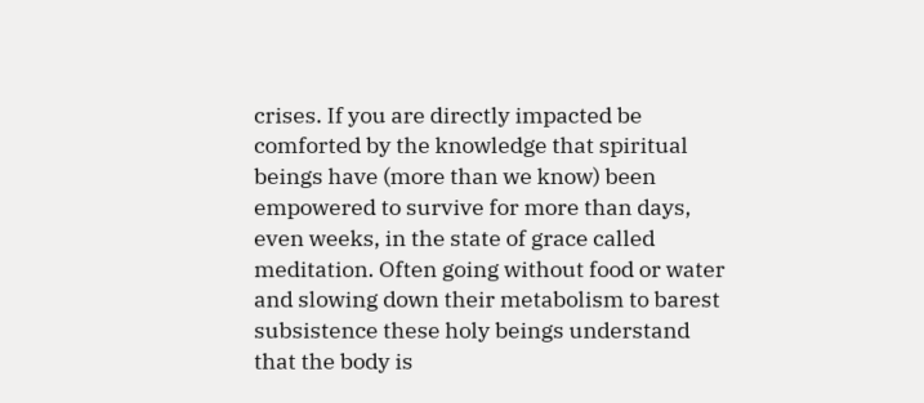crises. If you are directly impacted be comforted by the knowledge that spiritual beings have (more than we know) been empowered to survive for more than days, even weeks, in the state of grace called meditation. Often going without food or water and slowing down their metabolism to barest subsistence these holy beings understand that the body is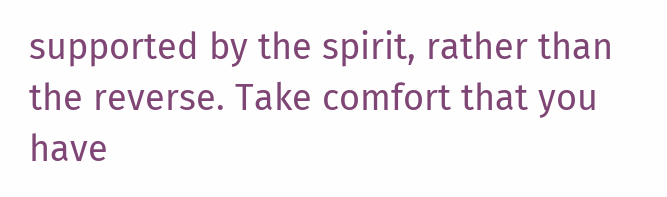supported by the spirit, rather than the reverse. Take comfort that you have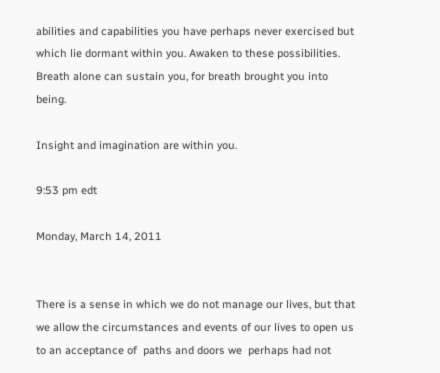abilities and capabilities you have perhaps never exercised but which lie dormant within you. Awaken to these possibilities. Breath alone can sustain you, for breath brought you into being.

Insight and imagination are within you.

9:53 pm edt

Monday, March 14, 2011


There is a sense in which we do not manage our lives, but that we allow the circumstances and events of our lives to open us to an acceptance of  paths and doors we  perhaps had not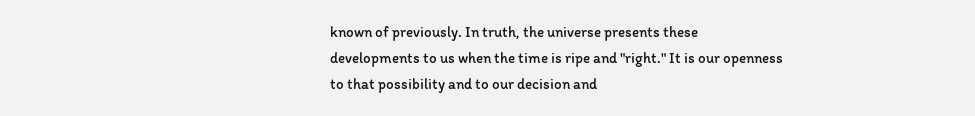known of previously. In truth, the universe presents these developments to us when the time is ripe and "right." It is our openness to that possibility and to our decision and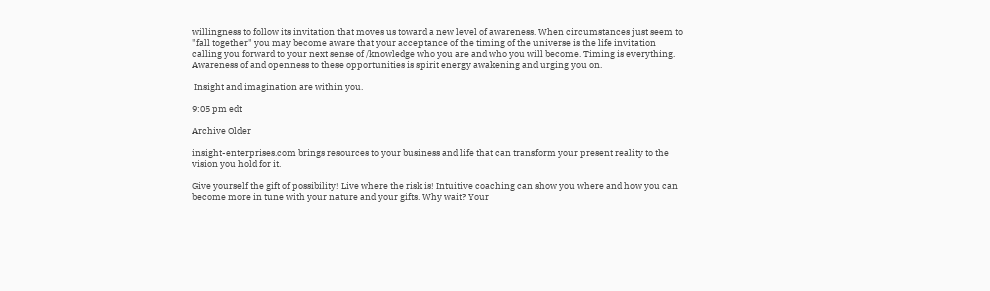willingness to follow its invitation that moves us toward a new level of awareness. When circumstances just seem to "fall together" you may become aware that your acceptance of the timing of the universe is the life invitation calling you forward to your next sense of /knowledge who you are and who you will become. Timing is everything. Awareness of and openness to these opportunities is spirit energy awakening and urging you on.

 Insight and imagination are within you.

9:05 pm edt

Archive Older

insight-enterprises.com brings resources to your business and life that can transform your present reality to the vision you hold for it.

Give yourself the gift of possibility! Live where the risk is! Intuitive coaching can show you where and how you can become more in tune with your nature and your gifts. Why wait? Your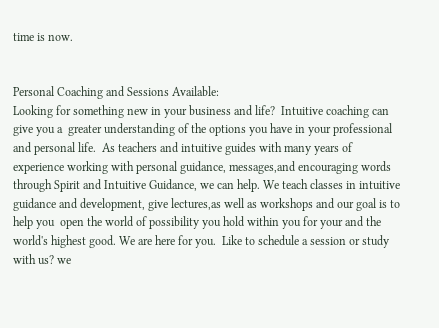time is now.


Personal Coaching and Sessions Available:
Looking for something new in your business and life?  Intuitive coaching can give you a  greater understanding of the options you have in your professional and personal life.  As teachers and intuitive guides with many years of experience working with personal guidance, messages,and encouraging words through Spirit and Intuitive Guidance, we can help. We teach classes in intuitive guidance and development, give lectures,as well as workshops and our goal is to help you  open the world of possibility you hold within you for your and the world's highest good. We are here for you.  Like to schedule a session or study with us? we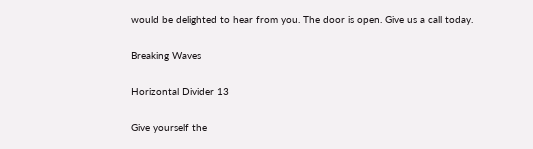would be delighted to hear from you. The door is open. Give us a call today.

Breaking Waves

Horizontal Divider 13

Give yourself the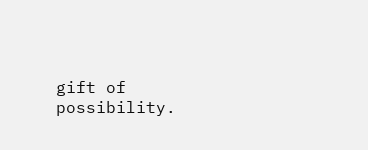gift of possibility.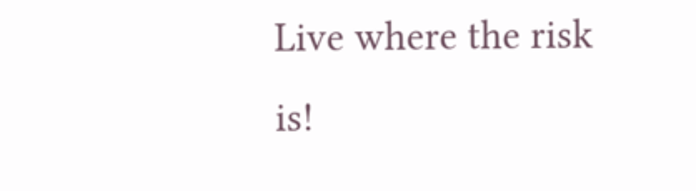Live where the risk is!